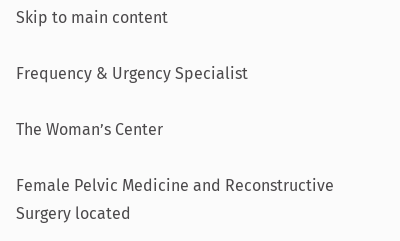Skip to main content

Frequency & Urgency Specialist

The Woman’s Center

Female Pelvic Medicine and Reconstructive Surgery located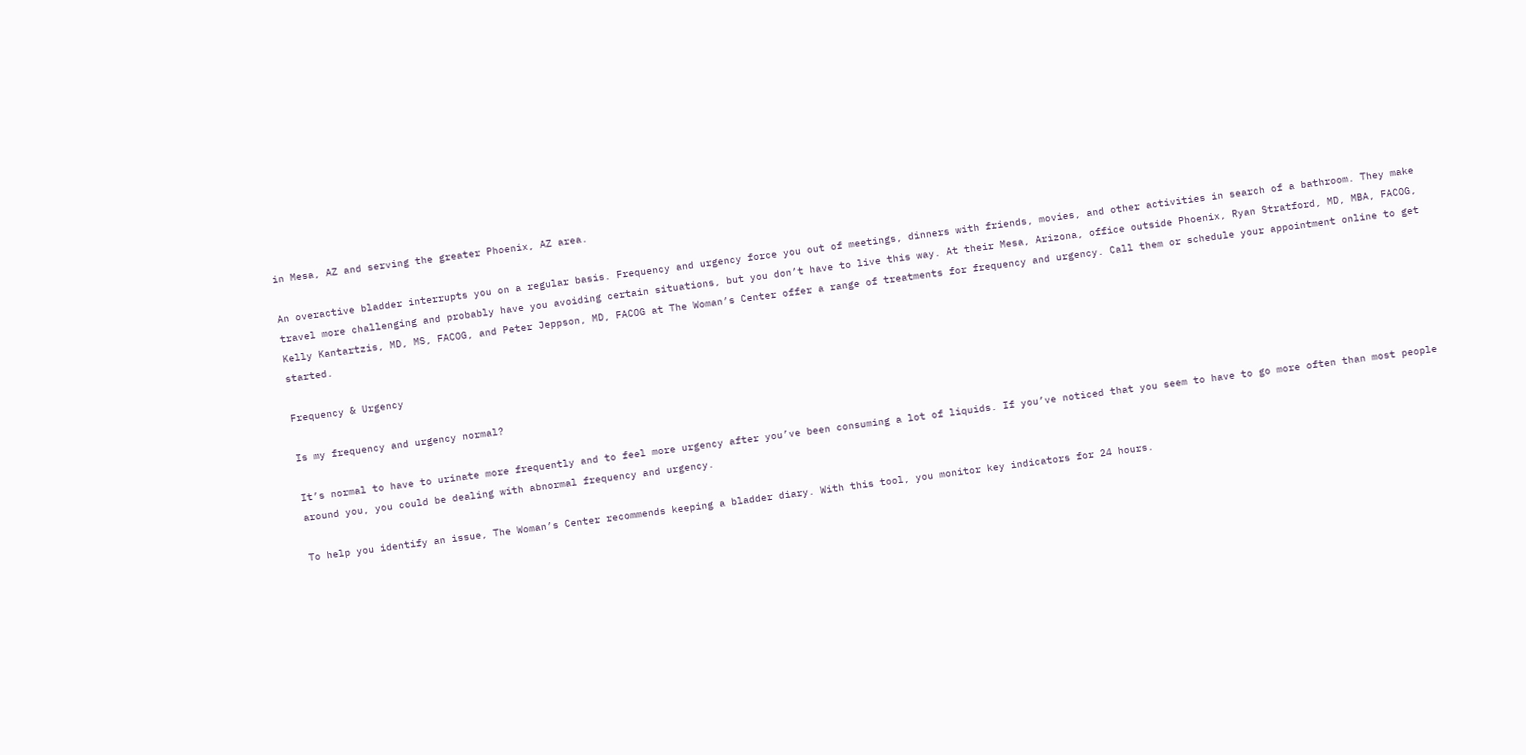in Mesa, AZ and serving the greater Phoenix, AZ area.

An overactive bladder interrupts you on a regular basis. Frequency and urgency force you out of meetings, dinners with friends, movies, and other activities in search of a bathroom. They make travel more challenging and probably have you avoiding certain situations, but you don’t have to live this way. At their Mesa, Arizona, office outside Phoenix, Ryan Stratford, MD, MBA, FACOG, Kelly Kantartzis, MD, MS, FACOG, and Peter Jeppson, MD, FACOG at The Woman’s Center offer a range of treatments for frequency and urgency. Call them or schedule your appointment online to get started.

Frequency & Urgency

Is my frequency and urgency normal?

It’s normal to have to urinate more frequently and to feel more urgency after you’ve been consuming a lot of liquids. If you’ve noticed that you seem to have to go more often than most people around you, you could be dealing with abnormal frequency and urgency.

To help you identify an issue, The Woman’s Center recommends keeping a bladder diary. With this tool, you monitor key indicators for 24 hours.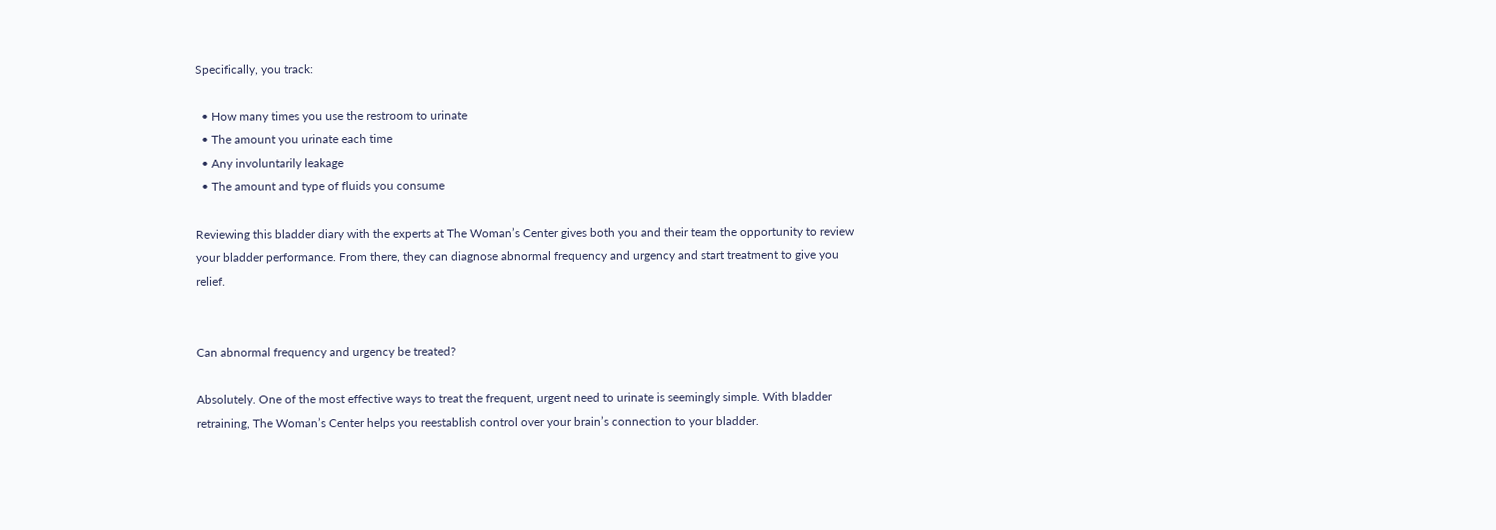Specifically, you track:

  • How many times you use the restroom to urinate
  • The amount you urinate each time
  • Any involuntarily leakage
  • The amount and type of fluids you consume

Reviewing this bladder diary with the experts at The Woman’s Center gives both you and their team the opportunity to review your bladder performance. From there, they can diagnose abnormal frequency and urgency and start treatment to give you relief.


Can abnormal frequency and urgency be treated?

Absolutely. One of the most effective ways to treat the frequent, urgent need to urinate is seemingly simple. With bladder retraining, The Woman’s Center helps you reestablish control over your brain’s connection to your bladder.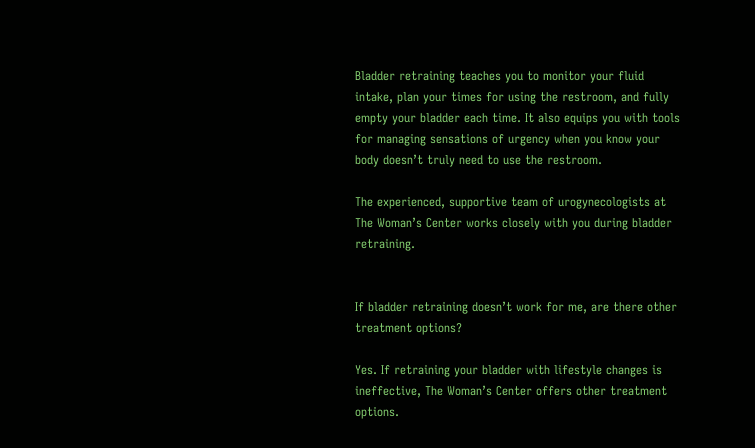Bladder retraining teaches you to monitor your fluid intake, plan your times for using the restroom, and fully empty your bladder each time. It also equips you with tools for managing sensations of urgency when you know your body doesn’t truly need to use the restroom.

The experienced, supportive team of urogynecologists at The Woman’s Center works closely with you during bladder retraining.


If bladder retraining doesn’t work for me, are there other treatment options?

Yes. If retraining your bladder with lifestyle changes is ineffective, The Woman’s Center offers other treatment options.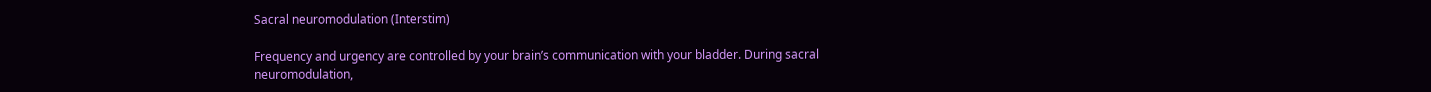Sacral neuromodulation (Interstim)

Frequency and urgency are controlled by your brain’s communication with your bladder. During sacral neuromodulation,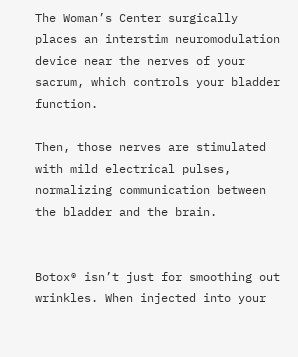The Woman’s Center surgically places an interstim neuromodulation device near the nerves of your sacrum, which controls your bladder function.

Then, those nerves are stimulated with mild electrical pulses, normalizing communication between the bladder and the brain.


Botox® isn’t just for smoothing out wrinkles. When injected into your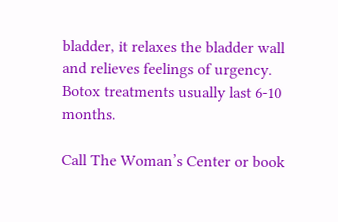bladder, it relaxes the bladder wall and relieves feelings of urgency. Botox treatments usually last 6-10 months.

Call The Woman’s Center or book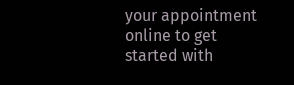your appointment online to get started with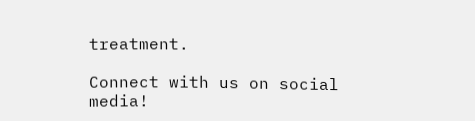treatment.

Connect with us on social media!